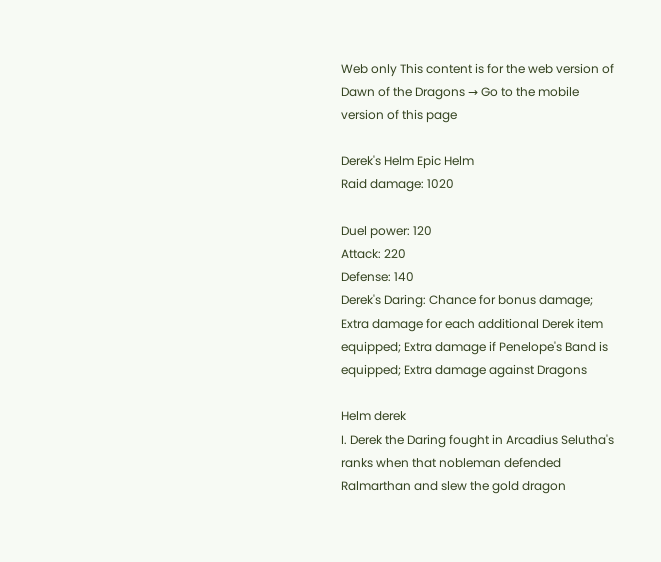Web only This content is for the web version of Dawn of the Dragons → Go to the mobile version of this page

Derek's Helm Epic Helm
Raid damage: 1020

Duel power: 120
Attack: 220
Defense: 140
Derek's Daring: Chance for bonus damage; Extra damage for each additional Derek item equipped; Extra damage if Penelope's Band is equipped; Extra damage against Dragons

Helm derek
I. Derek the Daring fought in Arcadius Selutha's ranks when that nobleman defended Ralmarthan and slew the gold dragon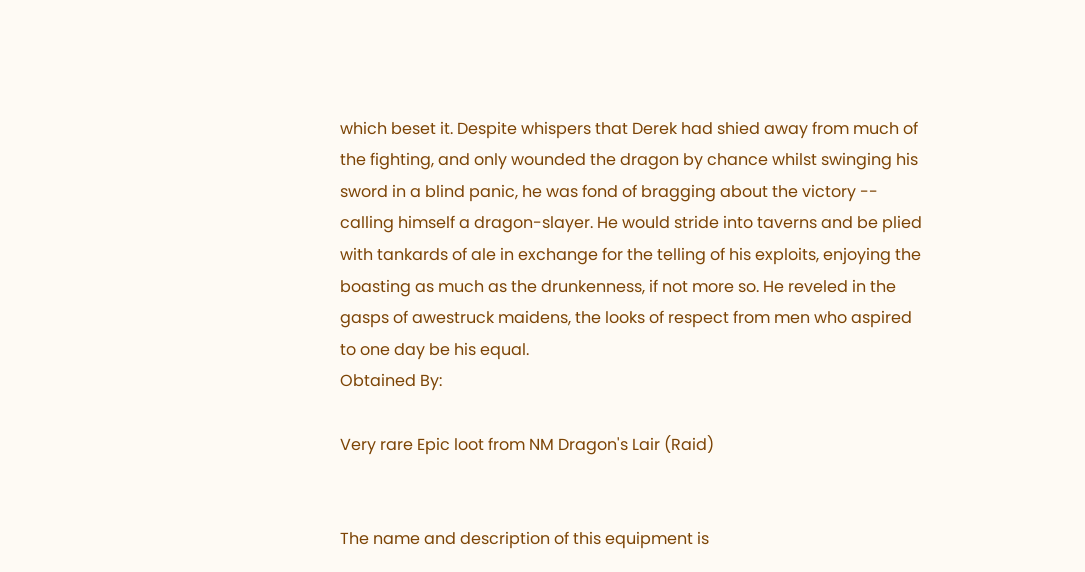which beset it. Despite whispers that Derek had shied away from much of the fighting, and only wounded the dragon by chance whilst swinging his sword in a blind panic, he was fond of bragging about the victory -- calling himself a dragon-slayer. He would stride into taverns and be plied with tankards of ale in exchange for the telling of his exploits, enjoying the boasting as much as the drunkenness, if not more so. He reveled in the gasps of awestruck maidens, the looks of respect from men who aspired to one day be his equal.
Obtained By:

Very rare Epic loot from NM Dragon's Lair (Raid)


The name and description of this equipment is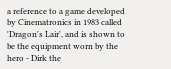a reference to a game developed by Cinematronics in 1983 called 'Dragon's Lair', and is shown to be the equipment worn by the hero - Dirk the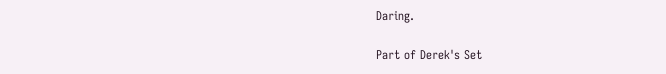Daring.

Part of Derek's Set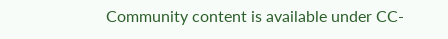Community content is available under CC-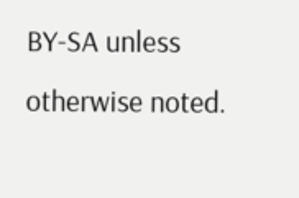BY-SA unless otherwise noted.